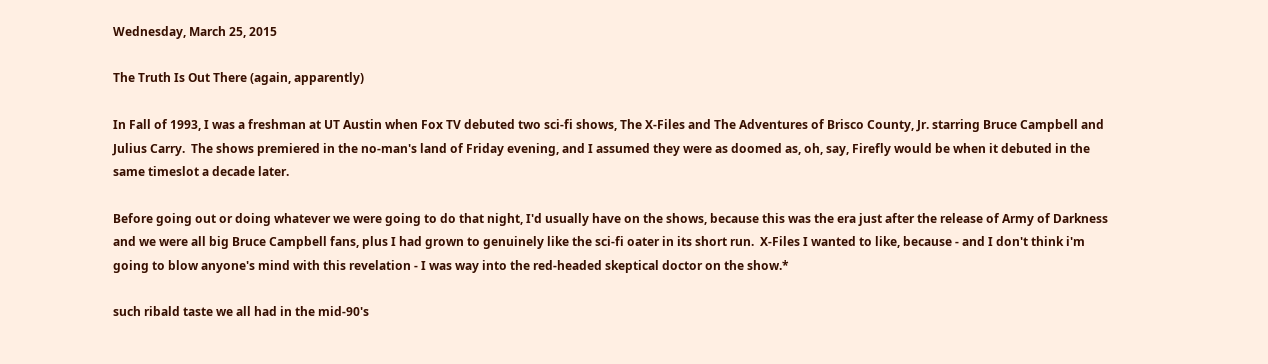Wednesday, March 25, 2015

The Truth Is Out There (again, apparently)

In Fall of 1993, I was a freshman at UT Austin when Fox TV debuted two sci-fi shows, The X-Files and The Adventures of Brisco County, Jr. starring Bruce Campbell and Julius Carry.  The shows premiered in the no-man's land of Friday evening, and I assumed they were as doomed as, oh, say, Firefly would be when it debuted in the same timeslot a decade later.

Before going out or doing whatever we were going to do that night, I'd usually have on the shows, because this was the era just after the release of Army of Darkness and we were all big Bruce Campbell fans, plus I had grown to genuinely like the sci-fi oater in its short run.  X-Files I wanted to like, because - and I don't think i'm going to blow anyone's mind with this revelation - I was way into the red-headed skeptical doctor on the show.*

such ribald taste we all had in the mid-90's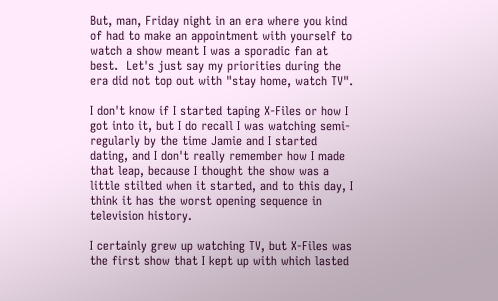But, man, Friday night in an era where you kind of had to make an appointment with yourself to watch a show meant I was a sporadic fan at best.  Let's just say my priorities during the era did not top out with "stay home, watch TV".

I don't know if I started taping X-Files or how I got into it, but I do recall I was watching semi-regularly by the time Jamie and I started dating, and I don't really remember how I made that leap, because I thought the show was a little stilted when it started, and to this day, I think it has the worst opening sequence in television history.

I certainly grew up watching TV, but X-Files was the first show that I kept up with which lasted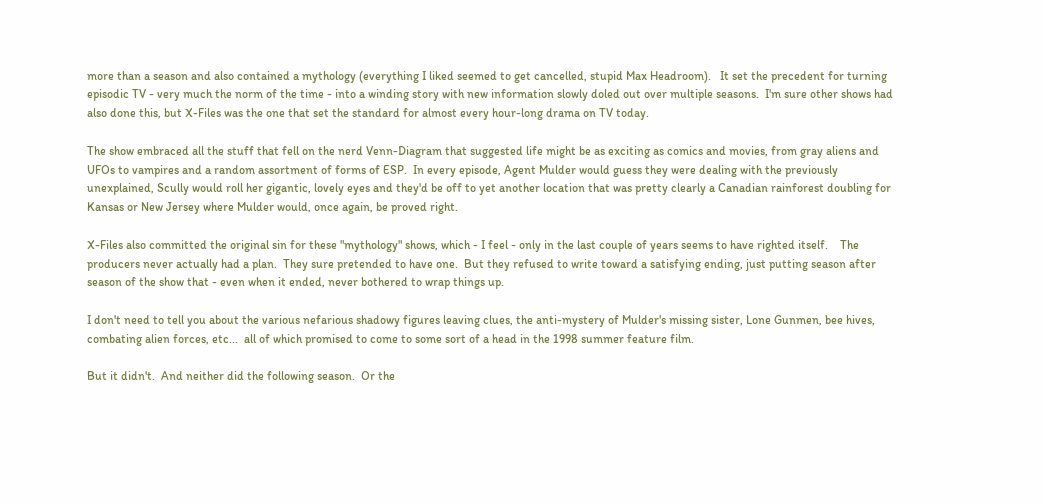more than a season and also contained a mythology (everything I liked seemed to get cancelled, stupid Max Headroom).   It set the precedent for turning episodic TV - very much the norm of the time - into a winding story with new information slowly doled out over multiple seasons.  I'm sure other shows had also done this, but X-Files was the one that set the standard for almost every hour-long drama on TV today.

The show embraced all the stuff that fell on the nerd Venn-Diagram that suggested life might be as exciting as comics and movies, from gray aliens and UFOs to vampires and a random assortment of forms of ESP.  In every episode, Agent Mulder would guess they were dealing with the previously unexplained, Scully would roll her gigantic, lovely eyes and they'd be off to yet another location that was pretty clearly a Canadian rainforest doubling for Kansas or New Jersey where Mulder would, once again, be proved right.

X-Files also committed the original sin for these "mythology" shows, which - I feel - only in the last couple of years seems to have righted itself.    The producers never actually had a plan.  They sure pretended to have one.  But they refused to write toward a satisfying ending, just putting season after season of the show that - even when it ended, never bothered to wrap things up.

I don't need to tell you about the various nefarious shadowy figures leaving clues, the anti-mystery of Mulder's missing sister, Lone Gunmen, bee hives, combating alien forces, etc...  all of which promised to come to some sort of a head in the 1998 summer feature film.

But it didn't.  And neither did the following season.  Or the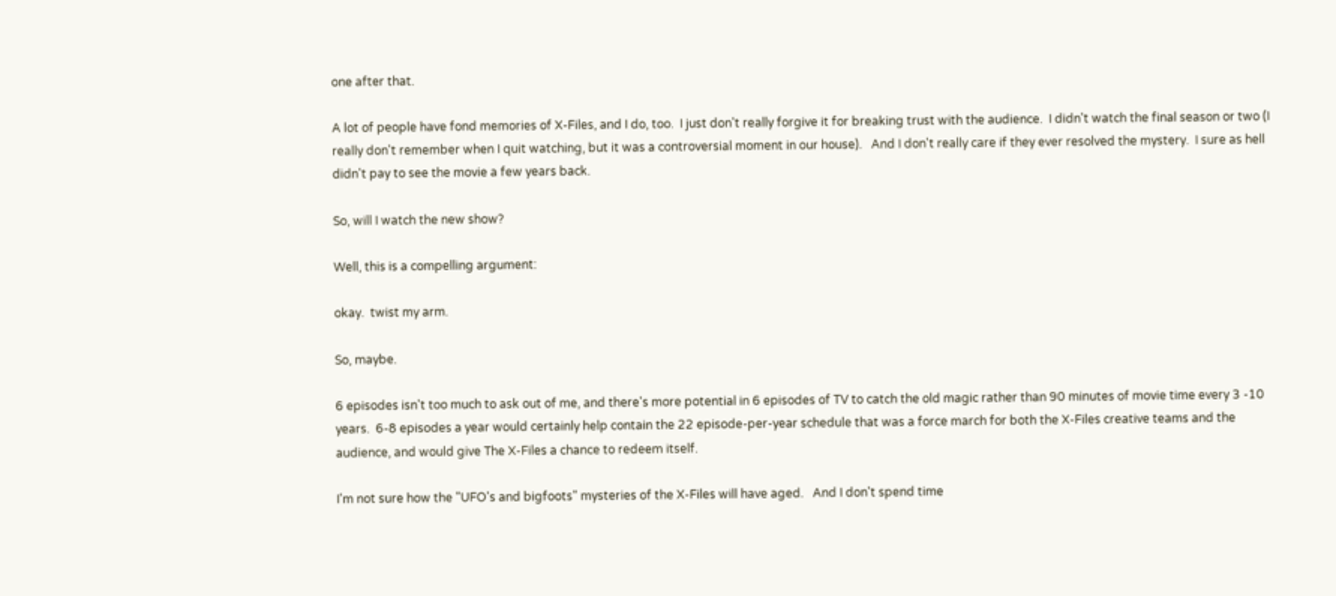one after that.

A lot of people have fond memories of X-Files, and I do, too.  I just don't really forgive it for breaking trust with the audience.  I didn't watch the final season or two (I really don't remember when I quit watching, but it was a controversial moment in our house).   And I don't really care if they ever resolved the mystery.  I sure as hell didn't pay to see the movie a few years back.

So, will I watch the new show?

Well, this is a compelling argument:

okay.  twist my arm.

So, maybe.

6 episodes isn't too much to ask out of me, and there's more potential in 6 episodes of TV to catch the old magic rather than 90 minutes of movie time every 3 -10 years.  6-8 episodes a year would certainly help contain the 22 episode-per-year schedule that was a force march for both the X-Files creative teams and the audience, and would give The X-Files a chance to redeem itself.

I'm not sure how the "UFO's and bigfoots" mysteries of the X-Files will have aged.   And I don't spend time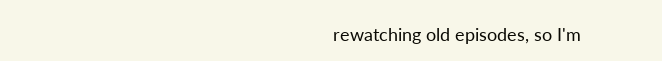rewatching old episodes, so I'm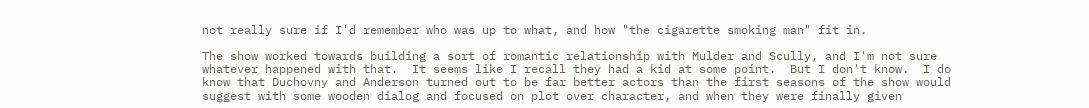not really sure if I'd remember who was up to what, and how "the cigarette smoking man" fit in.

The show worked towards building a sort of romantic relationship with Mulder and Scully, and I'm not sure whatever happened with that.  It seems like I recall they had a kid at some point.  But I don't know.  I do know that Duchovny and Anderson turned out to be far better actors than the first seasons of the show would suggest with some wooden dialog and focused on plot over character, and when they were finally given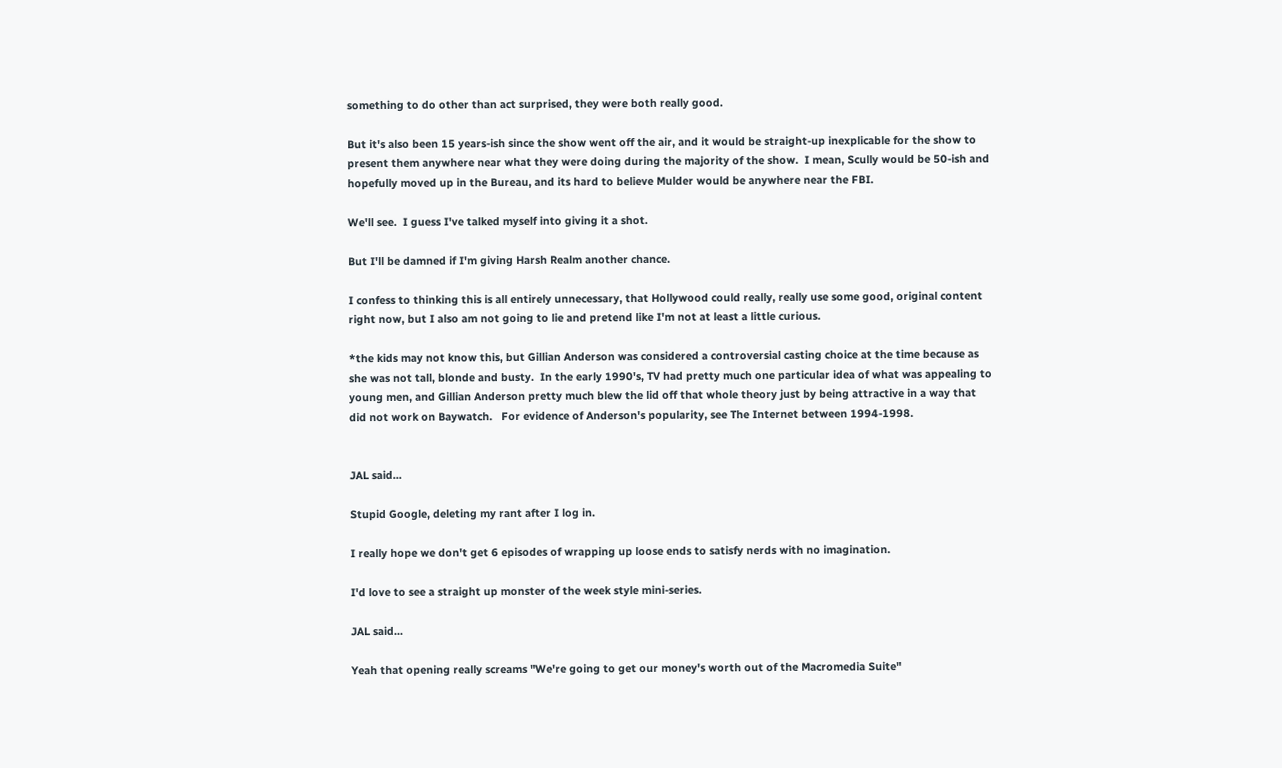something to do other than act surprised, they were both really good.

But it's also been 15 years-ish since the show went off the air, and it would be straight-up inexplicable for the show to present them anywhere near what they were doing during the majority of the show.  I mean, Scully would be 50-ish and hopefully moved up in the Bureau, and its hard to believe Mulder would be anywhere near the FBI.

We'll see.  I guess I've talked myself into giving it a shot.

But I'll be damned if I'm giving Harsh Realm another chance.

I confess to thinking this is all entirely unnecessary, that Hollywood could really, really use some good, original content right now, but I also am not going to lie and pretend like I'm not at least a little curious.

*the kids may not know this, but Gillian Anderson was considered a controversial casting choice at the time because as she was not tall, blonde and busty.  In the early 1990's, TV had pretty much one particular idea of what was appealing to young men, and Gillian Anderson pretty much blew the lid off that whole theory just by being attractive in a way that did not work on Baywatch.   For evidence of Anderson's popularity, see The Internet between 1994-1998.


JAL said...

Stupid Google, deleting my rant after I log in.

I really hope we don't get 6 episodes of wrapping up loose ends to satisfy nerds with no imagination.

I'd love to see a straight up monster of the week style mini-series.

JAL said...

Yeah that opening really screams "We're going to get our money's worth out of the Macromedia Suite"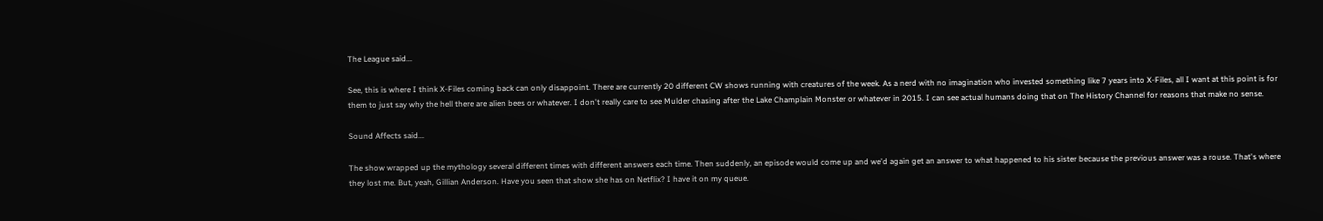The League said...

See, this is where I think X-Files coming back can only disappoint. There are currently 20 different CW shows running with creatures of the week. As a nerd with no imagination who invested something like 7 years into X-Files, all I want at this point is for them to just say why the hell there are alien bees or whatever. I don't really care to see Mulder chasing after the Lake Champlain Monster or whatever in 2015. I can see actual humans doing that on The History Channel for reasons that make no sense.

Sound Affects said...

The show wrapped up the mythology several different times with different answers each time. Then suddenly, an episode would come up and we'd again get an answer to what happened to his sister because the previous answer was a rouse. That's where they lost me. But, yeah, Gillian Anderson. Have you seen that show she has on Netflix? I have it on my queue.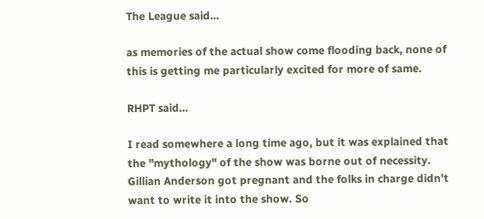The League said...

as memories of the actual show come flooding back, none of this is getting me particularly excited for more of same.

RHPT said...

I read somewhere a long time ago, but it was explained that the "mythology" of the show was borne out of necessity. Gillian Anderson got pregnant and the folks in charge didn't want to write it into the show. So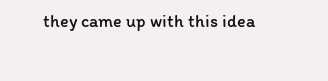they came up with this idea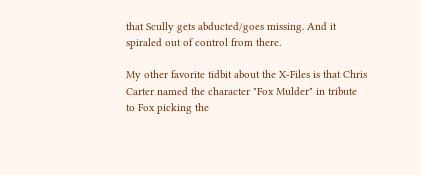that Scully gets abducted/goes missing. And it spiraled out of control from there.

My other favorite tidbit about the X-Files is that Chris Carter named the character "Fox Mulder" in tribute to Fox picking the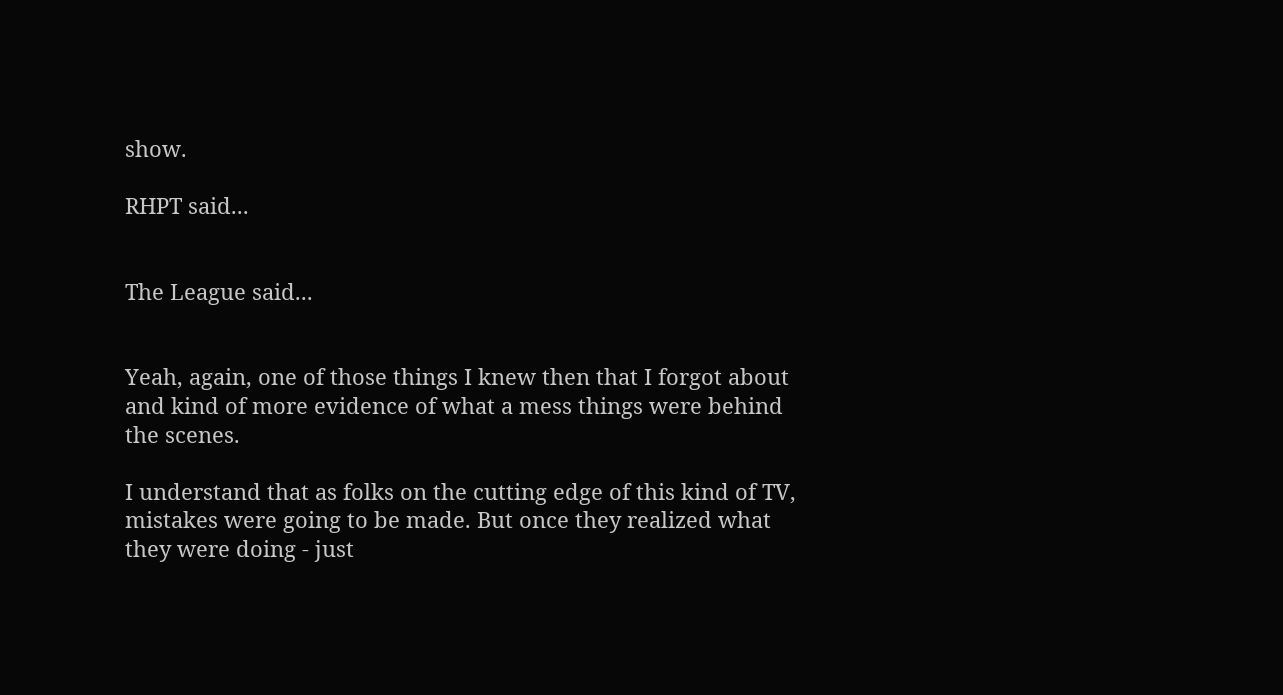show.

RHPT said...


The League said...


Yeah, again, one of those things I knew then that I forgot about and kind of more evidence of what a mess things were behind the scenes.

I understand that as folks on the cutting edge of this kind of TV, mistakes were going to be made. But once they realized what they were doing - just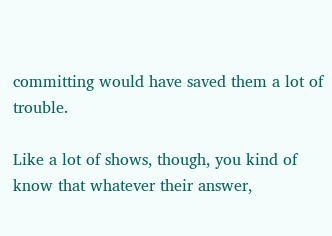committing would have saved them a lot of trouble.

Like a lot of shows, though, you kind of know that whatever their answer,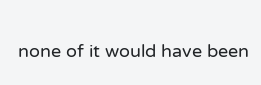none of it would have been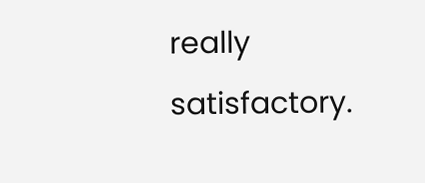really satisfactory.